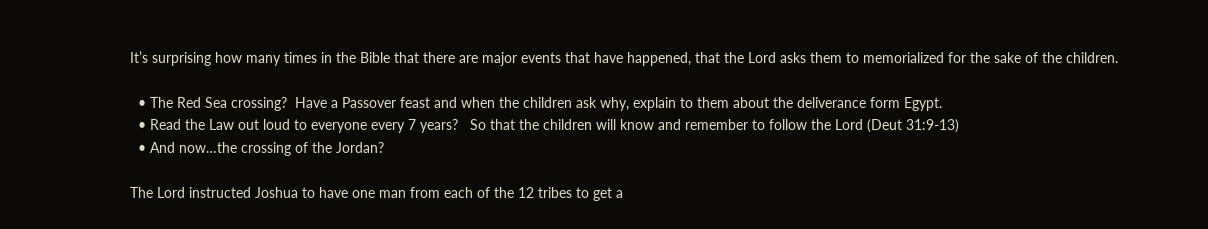It’s surprising how many times in the Bible that there are major events that have happened, that the Lord asks them to memorialized for the sake of the children.

  • The Red Sea crossing?  Have a Passover feast and when the children ask why, explain to them about the deliverance form Egypt.
  • Read the Law out loud to everyone every 7 years?   So that the children will know and remember to follow the Lord (Deut 31:9-13)
  • And now…the crossing of the Jordan?

The Lord instructed Joshua to have one man from each of the 12 tribes to get a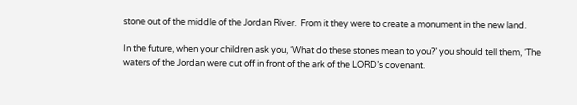stone out of the middle of the Jordan River.  From it they were to create a monument in the new land.

In the future, when your children ask you, ‘What do these stones mean to you?’ you should tell them, ‘The waters of the Jordan were cut off in front of the ark of the LORD’s covenant.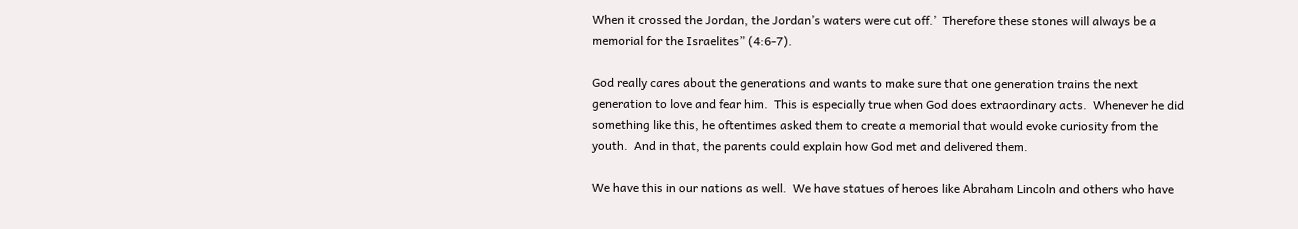When it crossed the Jordan, the Jordan’s waters were cut off.’  Therefore these stones will always be a memorial for the Israelites” (4:6-7).

God really cares about the generations and wants to make sure that one generation trains the next generation to love and fear him.  This is especially true when God does extraordinary acts.  Whenever he did something like this, he oftentimes asked them to create a memorial that would evoke curiosity from the youth.  And in that, the parents could explain how God met and delivered them.

We have this in our nations as well.  We have statues of heroes like Abraham Lincoln and others who have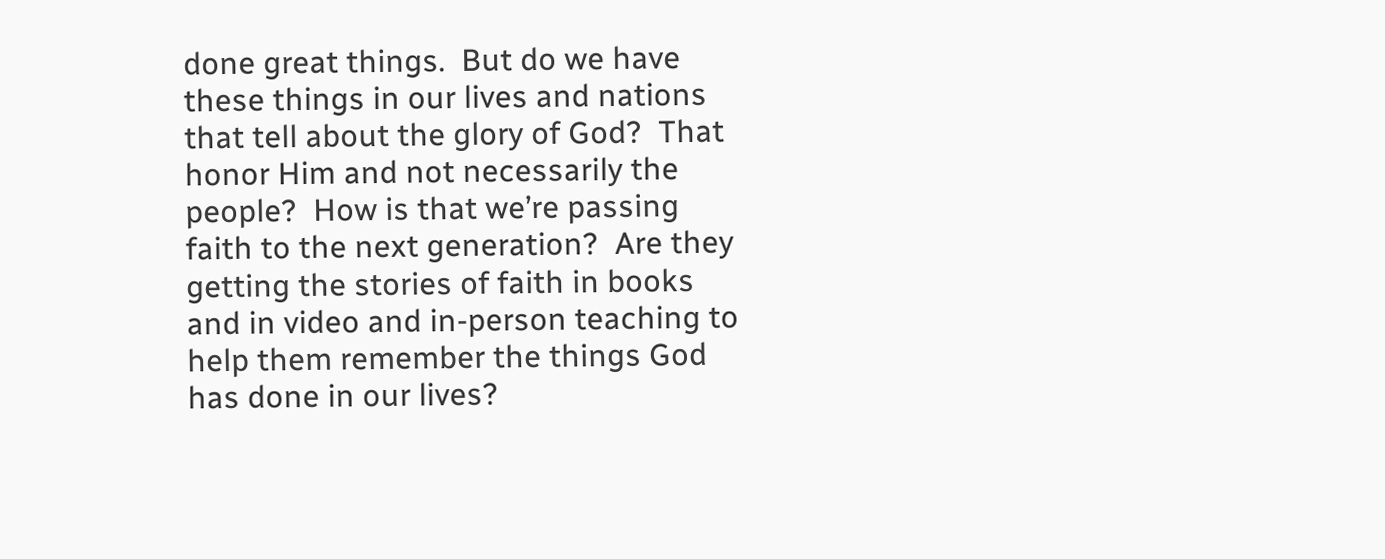done great things.  But do we have these things in our lives and nations that tell about the glory of God?  That honor Him and not necessarily the people?  How is that we’re passing faith to the next generation?  Are they getting the stories of faith in books and in video and in-person teaching to help them remember the things God has done in our lives?